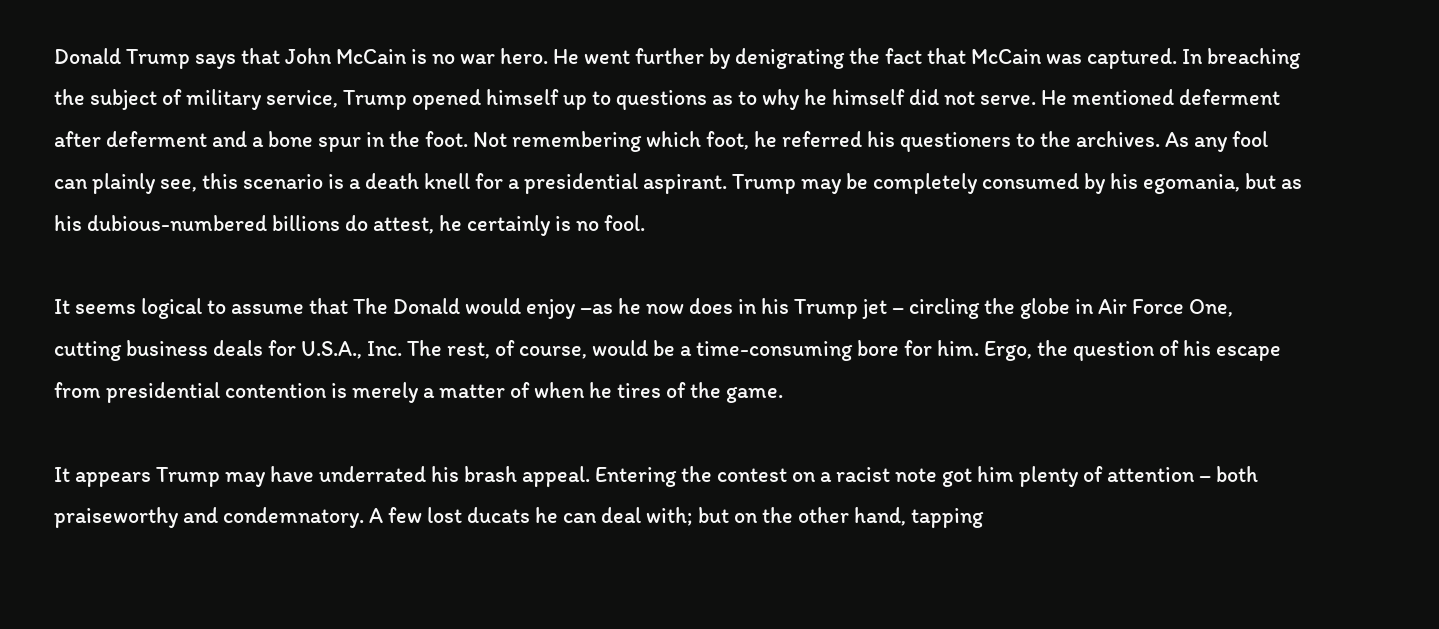Donald Trump says that John McCain is no war hero. He went further by denigrating the fact that McCain was captured. In breaching the subject of military service, Trump opened himself up to questions as to why he himself did not serve. He mentioned deferment after deferment and a bone spur in the foot. Not remembering which foot, he referred his questioners to the archives. As any fool can plainly see, this scenario is a death knell for a presidential aspirant. Trump may be completely consumed by his egomania, but as his dubious-numbered billions do attest, he certainly is no fool.

It seems logical to assume that The Donald would enjoy –as he now does in his Trump jet – circling the globe in Air Force One, cutting business deals for U.S.A., Inc. The rest, of course, would be a time-consuming bore for him. Ergo, the question of his escape from presidential contention is merely a matter of when he tires of the game.

It appears Trump may have underrated his brash appeal. Entering the contest on a racist note got him plenty of attention – both praiseworthy and condemnatory. A few lost ducats he can deal with; but on the other hand, tapping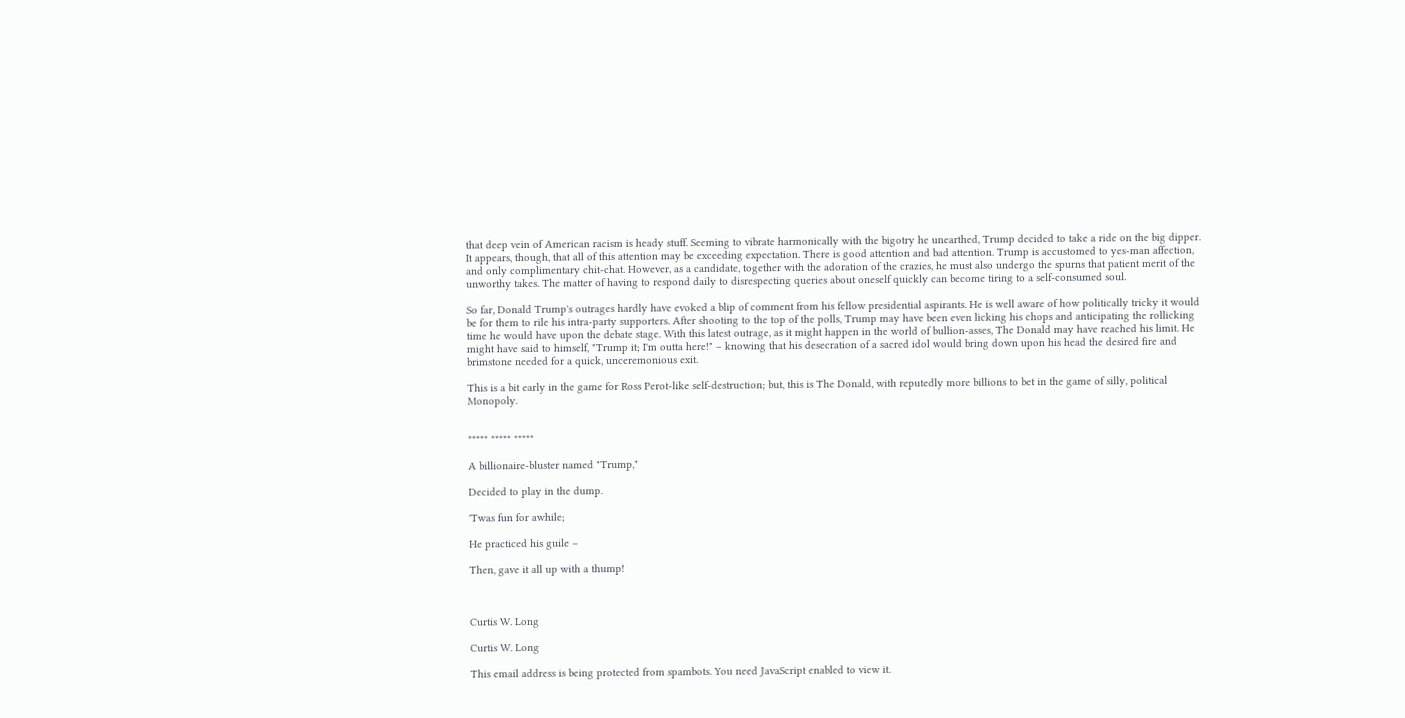that deep vein of American racism is heady stuff. Seeming to vibrate harmonically with the bigotry he unearthed, Trump decided to take a ride on the big dipper. It appears, though, that all of this attention may be exceeding expectation. There is good attention and bad attention. Trump is accustomed to yes-man affection, and only complimentary chit-chat. However, as a candidate, together with the adoration of the crazies, he must also undergo the spurns that patient merit of the unworthy takes. The matter of having to respond daily to disrespecting queries about oneself quickly can become tiring to a self-consumed soul.

So far, Donald Trump's outrages hardly have evoked a blip of comment from his fellow presidential aspirants. He is well aware of how politically tricky it would be for them to rile his intra-party supporters. After shooting to the top of the polls, Trump may have been even licking his chops and anticipating the rollicking time he would have upon the debate stage. With this latest outrage, as it might happen in the world of bullion-asses, The Donald may have reached his limit. He might have said to himself, "Trump it; I'm outta here!" – knowing that his desecration of a sacred idol would bring down upon his head the desired fire and brimstone needed for a quick, unceremonious exit.

This is a bit early in the game for Ross Perot-like self-destruction; but, this is The Donald, with reputedly more billions to bet in the game of silly, political Monopoly.


***** ***** *****

A billionaire-bluster named "Trump,"

Decided to play in the dump.

'Twas fun for awhile;

He practiced his guile –

Then, gave it all up with a thump!



Curtis W. Long

Curtis W. Long

This email address is being protected from spambots. You need JavaScript enabled to view it.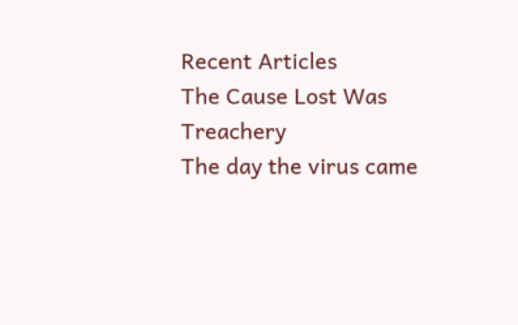Recent Articles
The Cause Lost Was Treachery
The day the virus came